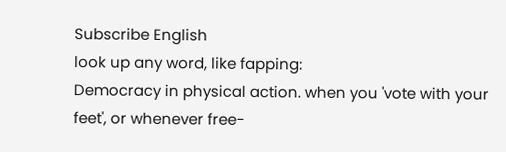Subscribe English
look up any word, like fapping:
Democracy in physical action. when you 'vote with your feet', or whenever free-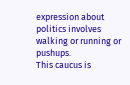expression about politics involves walking or running or pushups.
This caucus is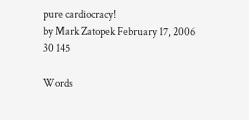pure cardiocracy!
by Mark Zatopek February 17, 2006
30 145

Words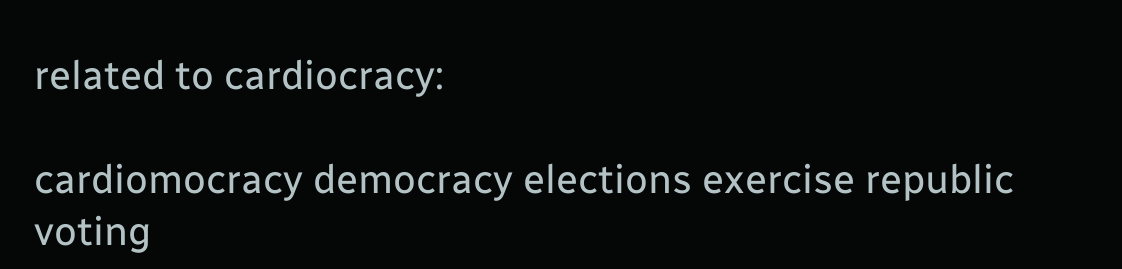related to cardiocracy:

cardiomocracy democracy elections exercise republic voting